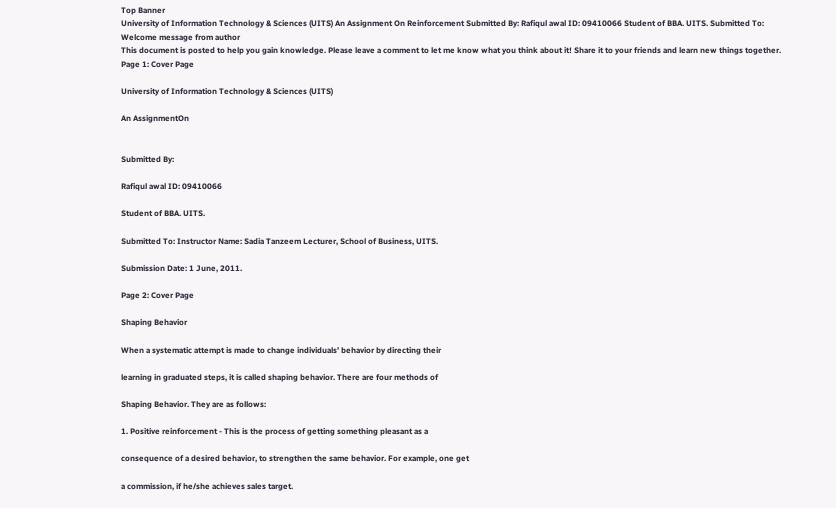Top Banner
University of Information Technology & Sciences (UITS) An Assignment On Reinforcement Submitted By: Rafiqul awal ID: 09410066 Student of BBA. UITS. Submitted To:
Welcome message from author
This document is posted to help you gain knowledge. Please leave a comment to let me know what you think about it! Share it to your friends and learn new things together.
Page 1: Cover Page

University of Information Technology & Sciences (UITS)

An AssignmentOn


Submitted By:

Rafiqul awal ID: 09410066

Student of BBA. UITS.

Submitted To: Instructor Name: Sadia Tanzeem Lecturer, School of Business, UITS.

Submission Date: 1 June, 2011.

Page 2: Cover Page

Shaping Behavior

When a systematic attempt is made to change individuals’ behavior by directing their

learning in graduated steps, it is called shaping behavior. There are four methods of

Shaping Behavior. They are as follows:

1. Positive reinforcement - This is the process of getting something pleasant as a

consequence of a desired behavior, to strengthen the same behavior. For example, one get

a commission, if he/she achieves sales target.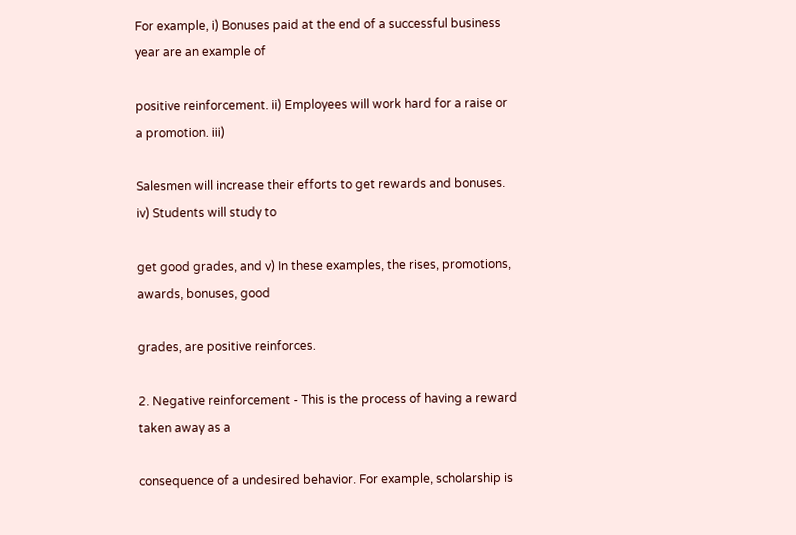For example, i) Bonuses paid at the end of a successful business year are an example of

positive reinforcement. ii) Employees will work hard for a raise or a promotion. iii)

Salesmen will increase their efforts to get rewards and bonuses. iv) Students will study to

get good grades, and v) In these examples, the rises, promotions, awards, bonuses, good

grades, are positive reinforces.

2. Negative reinforcement - This is the process of having a reward taken away as a

consequence of a undesired behavior. For example, scholarship is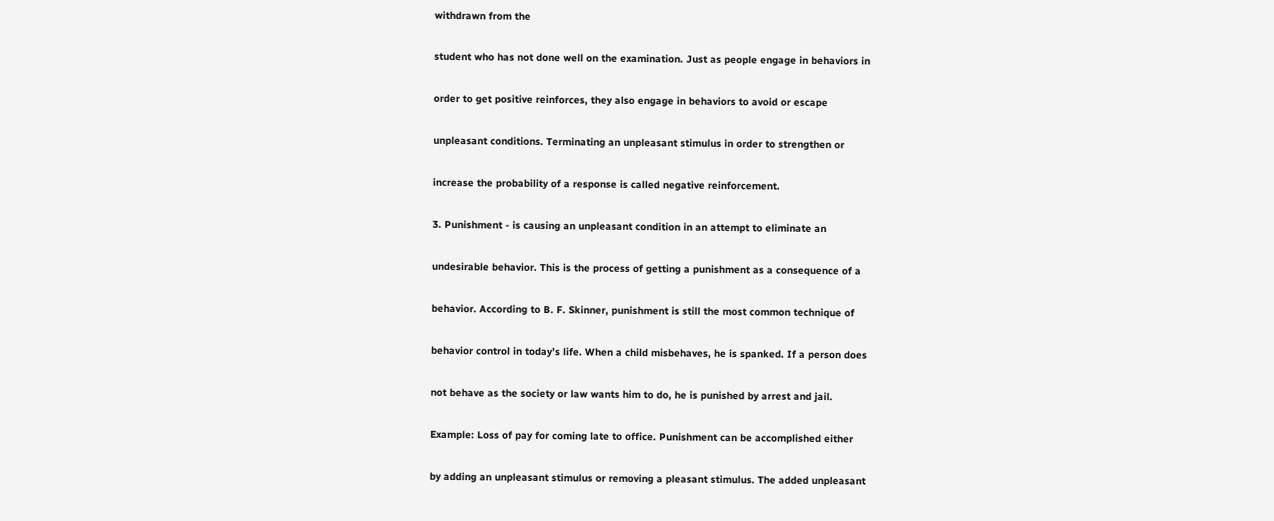withdrawn from the

student who has not done well on the examination. Just as people engage in behaviors in

order to get positive reinforces, they also engage in behaviors to avoid or escape

unpleasant conditions. Terminating an unpleasant stimulus in order to strengthen or

increase the probability of a response is called negative reinforcement.

3. Punishment - is causing an unpleasant condition in an attempt to eliminate an

undesirable behavior. This is the process of getting a punishment as a consequence of a

behavior. According to B. F. Skinner, punishment is still the most common technique of

behavior control in today’s life. When a child misbehaves, he is spanked. If a person does

not behave as the society or law wants him to do, he is punished by arrest and jail.

Example: Loss of pay for coming late to office. Punishment can be accomplished either

by adding an unpleasant stimulus or removing a pleasant stimulus. The added unpleasant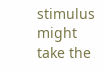stimulus might take the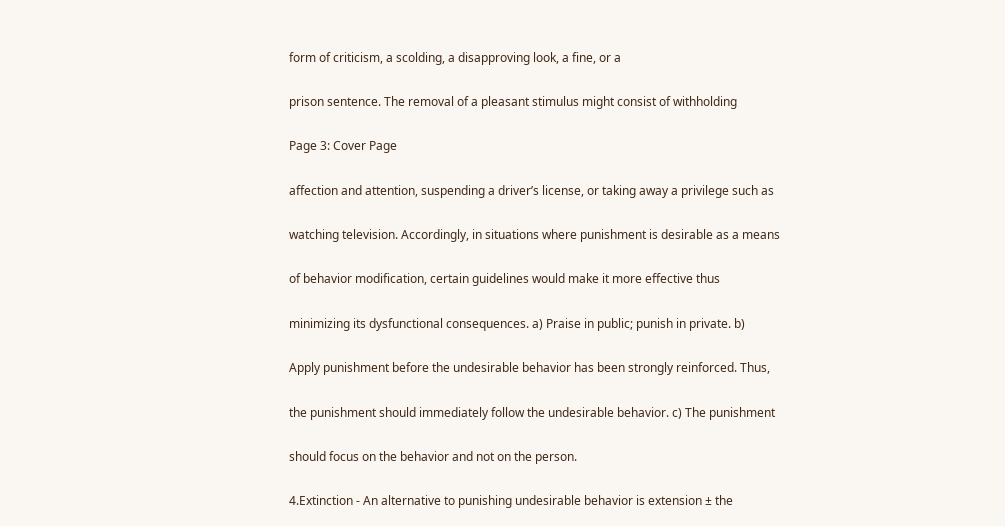form of criticism, a scolding, a disapproving look, a fine, or a

prison sentence. The removal of a pleasant stimulus might consist of withholding

Page 3: Cover Page

affection and attention, suspending a driver’s license, or taking away a privilege such as

watching television. Accordingly, in situations where punishment is desirable as a means

of behavior modification, certain guidelines would make it more effective thus

minimizing its dysfunctional consequences. a) Praise in public; punish in private. b)

Apply punishment before the undesirable behavior has been strongly reinforced. Thus,

the punishment should immediately follow the undesirable behavior. c) The punishment

should focus on the behavior and not on the person.

4.Extinction - An alternative to punishing undesirable behavior is extension ± the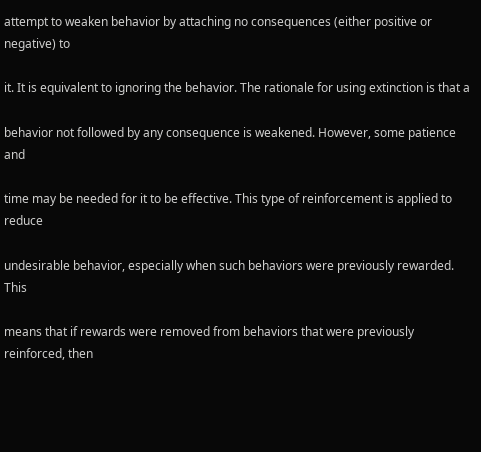attempt to weaken behavior by attaching no consequences (either positive or negative) to

it. It is equivalent to ignoring the behavior. The rationale for using extinction is that a

behavior not followed by any consequence is weakened. However, some patience and

time may be needed for it to be effective. This type of reinforcement is applied to reduce

undesirable behavior, especially when such behaviors were previously rewarded. This

means that if rewards were removed from behaviors that were previously reinforced, then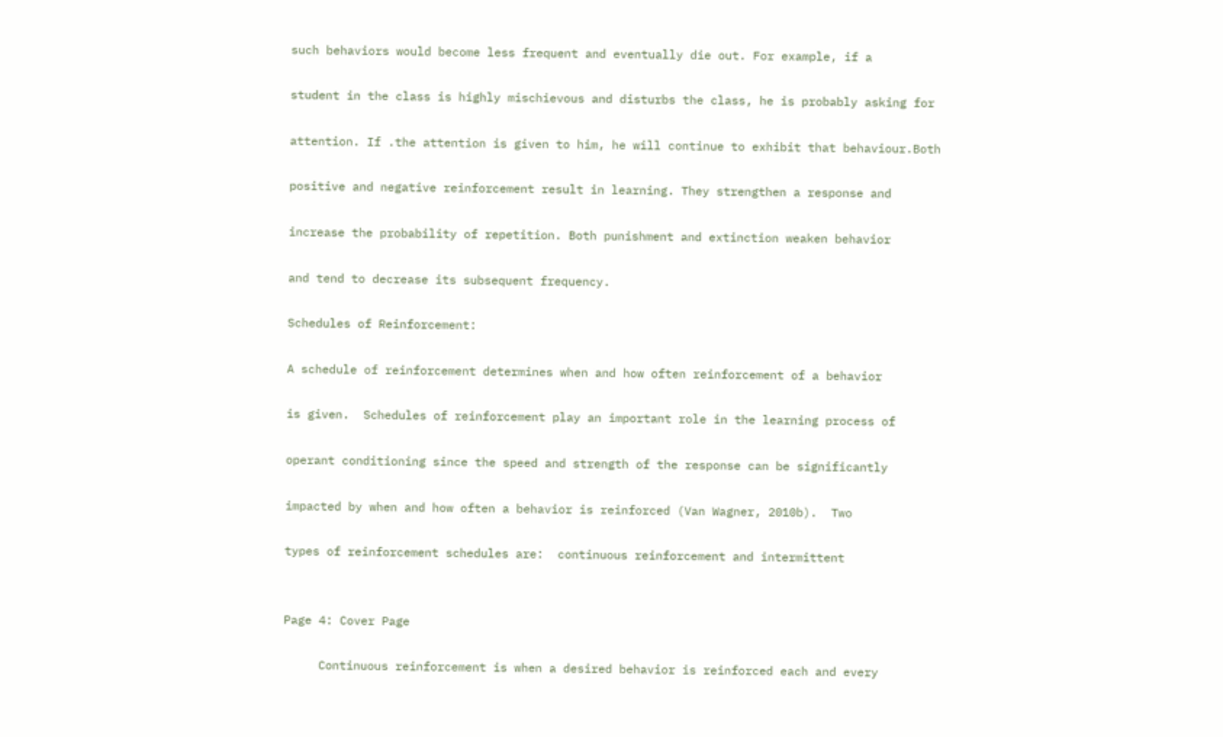such behaviors would become less frequent and eventually die out. For example, if a

student in the class is highly mischievous and disturbs the class, he is probably asking for

attention. If .the attention is given to him, he will continue to exhibit that behaviour.Both

positive and negative reinforcement result in learning. They strengthen a response and

increase the probability of repetition. Both punishment and extinction weaken behavior

and tend to decrease its subsequent frequency.

Schedules of Reinforcement:

A schedule of reinforcement determines when and how often reinforcement of a behavior

is given.  Schedules of reinforcement play an important role in the learning process of

operant conditioning since the speed and strength of the response can be significantly

impacted by when and how often a behavior is reinforced (Van Wagner, 2010b).  Two

types of reinforcement schedules are:  continuous reinforcement and intermittent


Page 4: Cover Page

     Continuous reinforcement is when a desired behavior is reinforced each and every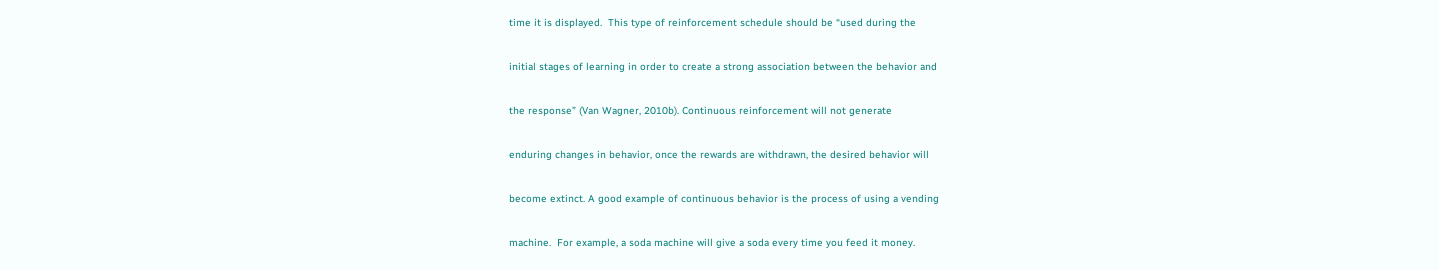time it is displayed.  This type of reinforcement schedule should be “used during the

initial stages of learning in order to create a strong association between the behavior and

the response” (Van Wagner, 2010b). Continuous reinforcement will not generate

enduring changes in behavior, once the rewards are withdrawn, the desired behavior will

become extinct. A good example of continuous behavior is the process of using a vending

machine.  For example, a soda machine will give a soda every time you feed it money.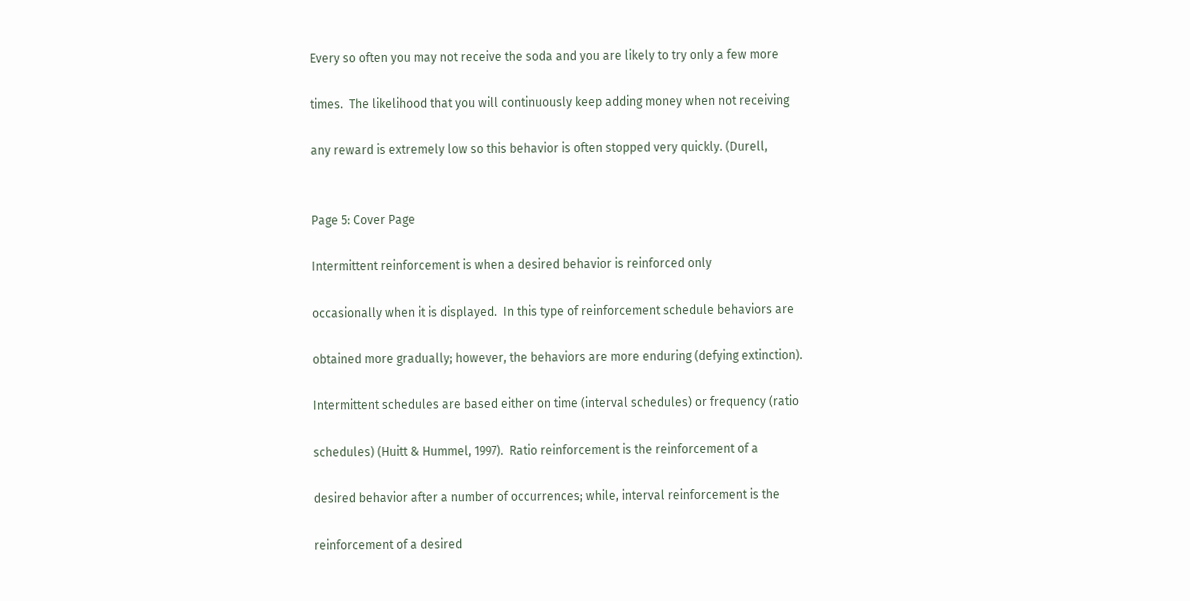Every so often you may not receive the soda and you are likely to try only a few more

times.  The likelihood that you will continuously keep adding money when not receiving

any reward is extremely low so this behavior is often stopped very quickly. (Durell,


Page 5: Cover Page

Intermittent reinforcement is when a desired behavior is reinforced only

occasionally when it is displayed.  In this type of reinforcement schedule behaviors are

obtained more gradually; however, the behaviors are more enduring (defying extinction).

Intermittent schedules are based either on time (interval schedules) or frequency (ratio

schedules) (Huitt & Hummel, 1997).  Ratio reinforcement is the reinforcement of a

desired behavior after a number of occurrences; while, interval reinforcement is the

reinforcement of a desired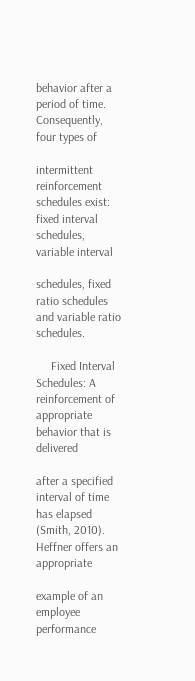behavior after a period of time.  Consequently, four types of

intermittent reinforcement schedules exist: fixed interval schedules, variable interval

schedules, fixed ratio schedules and variable ratio schedules.

     Fixed Interval Schedules: A reinforcement of appropriate behavior that is delivered

after a specified interval of time has elapsed (Smith, 2010). Heffner offers an appropriate

example of an employee performance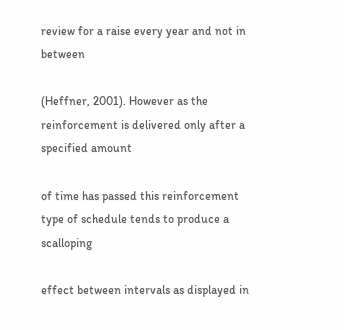review for a raise every year and not in between

(Heffner, 2001). However as the reinforcement is delivered only after a specified amount

of time has passed this reinforcement type of schedule tends to produce a scalloping

effect between intervals as displayed in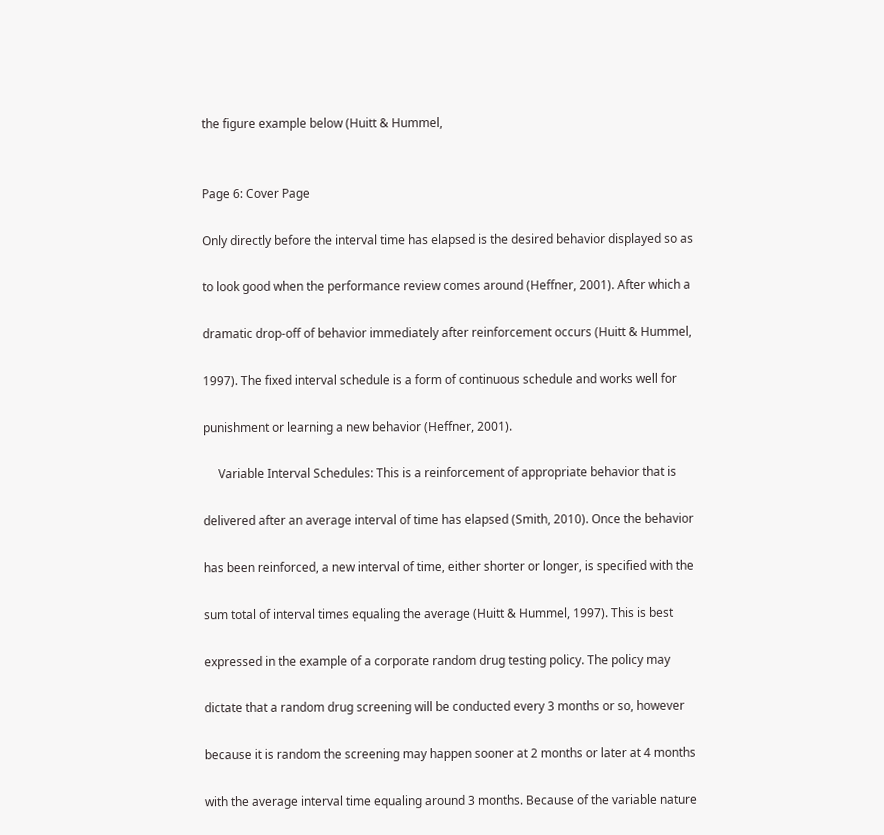the figure example below (Huitt & Hummel,


Page 6: Cover Page

Only directly before the interval time has elapsed is the desired behavior displayed so as

to look good when the performance review comes around (Heffner, 2001). After which a

dramatic drop-off of behavior immediately after reinforcement occurs (Huitt & Hummel,

1997). The fixed interval schedule is a form of continuous schedule and works well for

punishment or learning a new behavior (Heffner, 2001).

     Variable Interval Schedules: This is a reinforcement of appropriate behavior that is

delivered after an average interval of time has elapsed (Smith, 2010). Once the behavior

has been reinforced, a new interval of time, either shorter or longer, is specified with the

sum total of interval times equaling the average (Huitt & Hummel, 1997). This is best

expressed in the example of a corporate random drug testing policy. The policy may

dictate that a random drug screening will be conducted every 3 months or so, however

because it is random the screening may happen sooner at 2 months or later at 4 months

with the average interval time equaling around 3 months. Because of the variable nature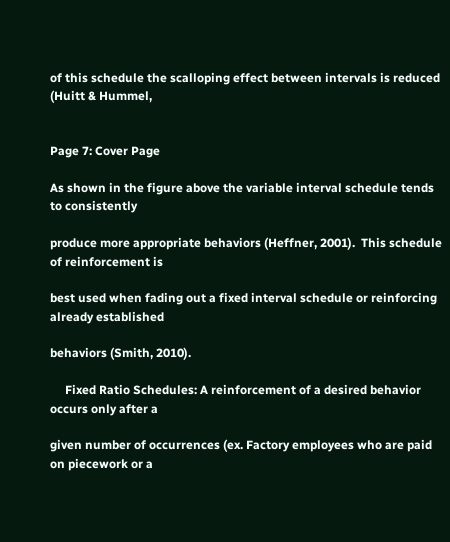of this schedule the scalloping effect between intervals is reduced (Huitt & Hummel,


Page 7: Cover Page

As shown in the figure above the variable interval schedule tends to consistently

produce more appropriate behaviors (Heffner, 2001).  This schedule of reinforcement is

best used when fading out a fixed interval schedule or reinforcing already established

behaviors (Smith, 2010).

     Fixed Ratio Schedules: A reinforcement of a desired behavior occurs only after a

given number of occurrences (ex. Factory employees who are paid on piecework or a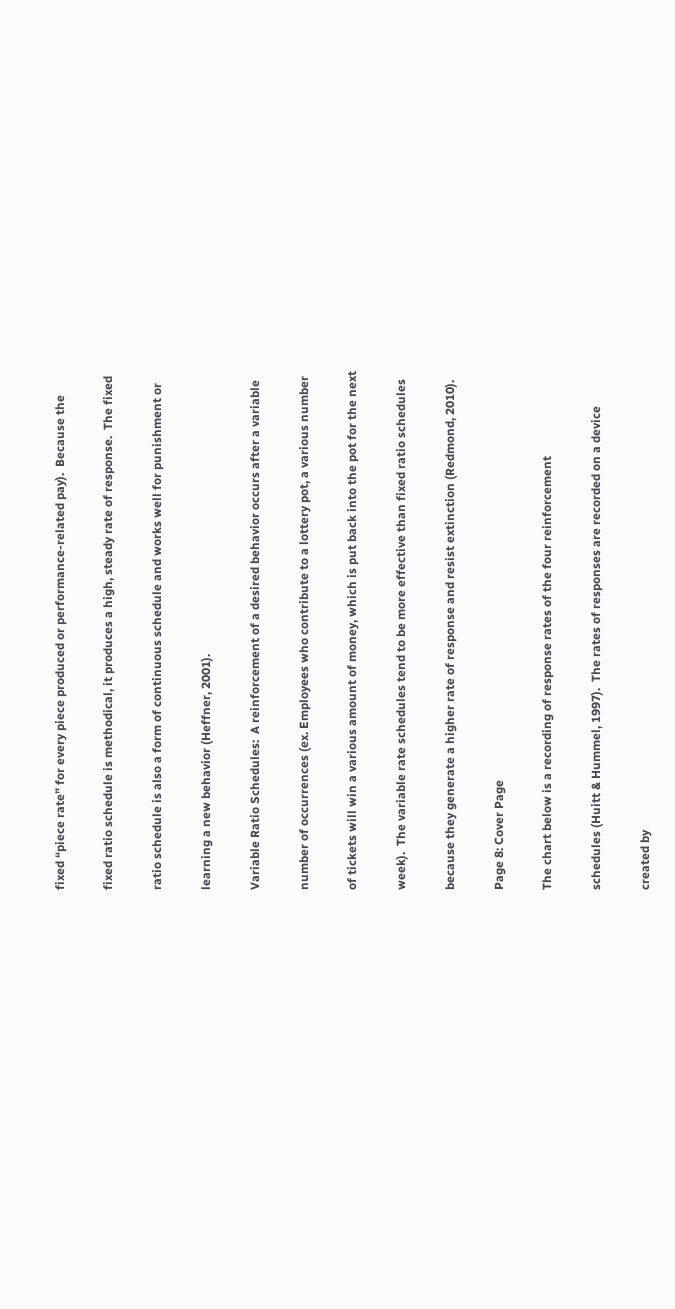fixed “piece rate” for every piece produced or performance-related pay).  Because the

fixed ratio schedule is methodical, it produces a high, steady rate of response.  The fixed

ratio schedule is also a form of continuous schedule and works well for punishment or

learning a new behavior (Heffner, 2001).

Variable Ratio Schedules:  A reinforcement of a desired behavior occurs after a variable

number of occurrences (ex. Employees who contribute to a lottery pot, a various number

of tickets will win a various amount of money, which is put back into the pot for the next

week).  The variable rate schedules tend to be more effective than fixed ratio schedules

because they generate a higher rate of response and resist extinction (Redmond, 2010).

Page 8: Cover Page

The chart below is a recording of response rates of the four reinforcement

schedules (Huitt & Hummel, 1997).  The rates of responses are recorded on a device

created by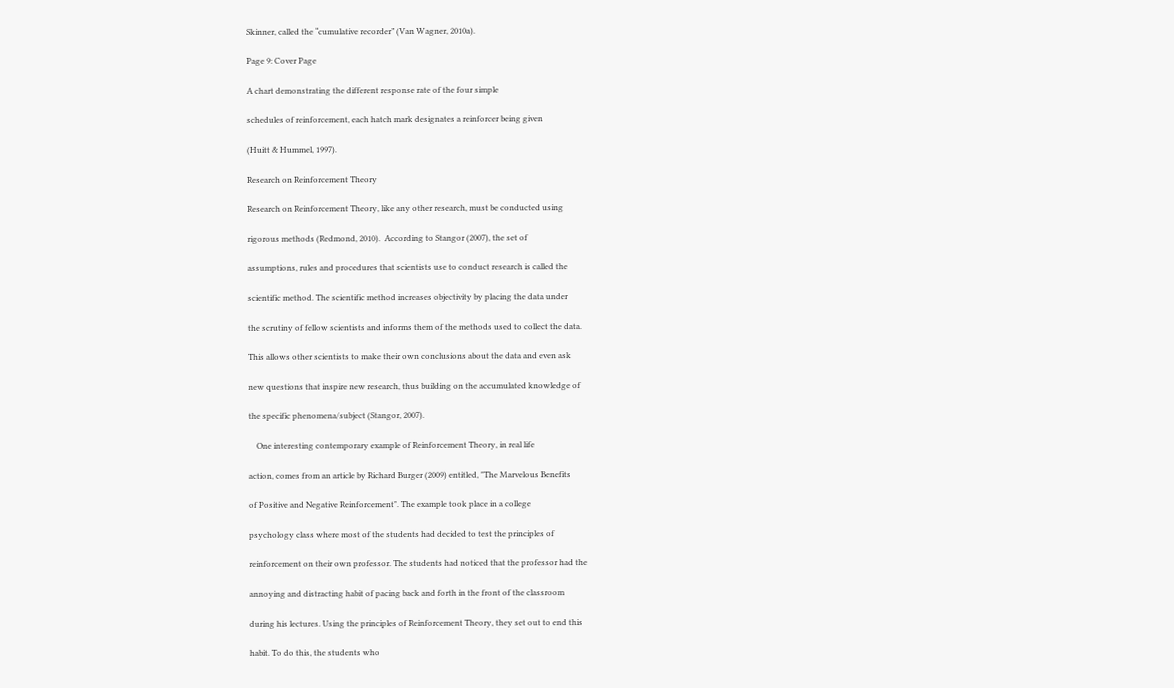Skinner, called the “cumulative recorder” (Van Wagner, 2010a).

Page 9: Cover Page

A chart demonstrating the different response rate of the four simple

schedules of reinforcement, each hatch mark designates a reinforcer being given

(Huitt & Hummel, 1997).

Research on Reinforcement Theory

Research on Reinforcement Theory, like any other research, must be conducted using

rigorous methods (Redmond, 2010).  According to Stangor (2007), the set of

assumptions, rules and procedures that scientists use to conduct research is called the

scientific method. The scientific method increases objectivity by placing the data under

the scrutiny of fellow scientists and informs them of the methods used to collect the data.

This allows other scientists to make their own conclusions about the data and even ask

new questions that inspire new research, thus building on the accumulated knowledge of

the specific phenomena/subject (Stangor, 2007).

    One interesting contemporary example of Reinforcement Theory, in real life

action, comes from an article by Richard Burger (2009) entitled, "The Marvelous Benefits

of Positive and Negative Reinforcement". The example took place in a college

psychology class where most of the students had decided to test the principles of

reinforcement on their own professor. The students had noticed that the professor had the

annoying and distracting habit of pacing back and forth in the front of the classroom

during his lectures. Using the principles of Reinforcement Theory, they set out to end this

habit. To do this, the students who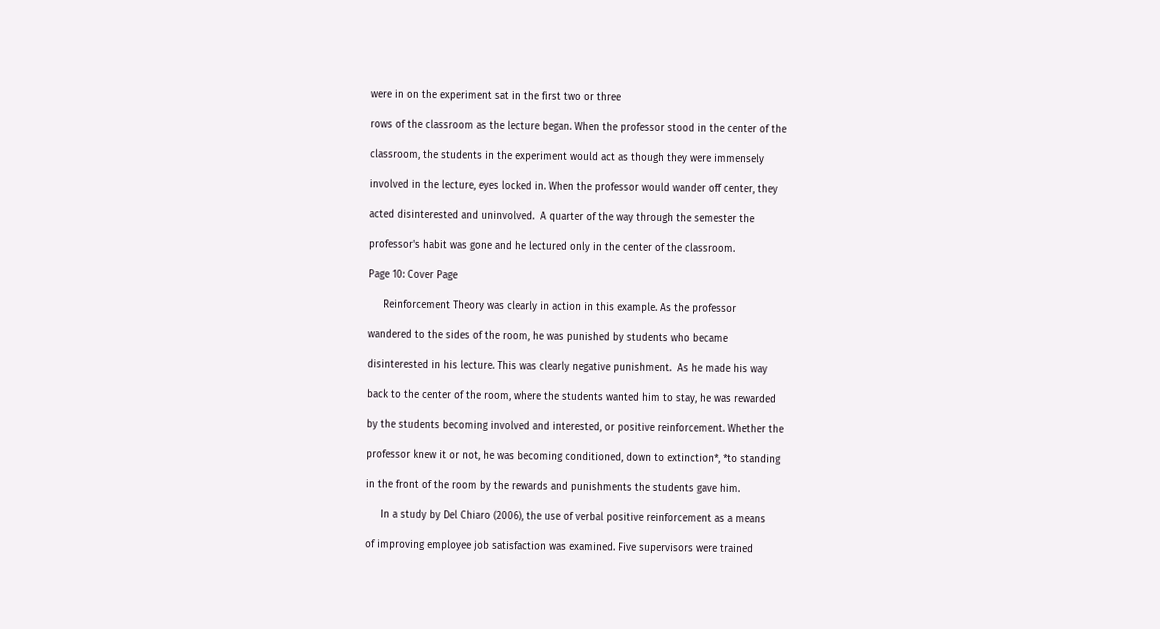were in on the experiment sat in the first two or three

rows of the classroom as the lecture began. When the professor stood in the center of the

classroom, the students in the experiment would act as though they were immensely

involved in the lecture, eyes locked in. When the professor would wander off center, they

acted disinterested and uninvolved.  A quarter of the way through the semester the

professor's habit was gone and he lectured only in the center of the classroom.

Page 10: Cover Page

     Reinforcement Theory was clearly in action in this example. As the professor

wandered to the sides of the room, he was punished by students who became

disinterested in his lecture. This was clearly negative punishment.  As he made his way

back to the center of the room, where the students wanted him to stay, he was rewarded

by the students becoming involved and interested, or positive reinforcement. Whether the

professor knew it or not, he was becoming conditioned, down to extinction*, *to standing

in the front of the room by the rewards and punishments the students gave him.

     In a study by Del Chiaro (2006), the use of verbal positive reinforcement as a means

of improving employee job satisfaction was examined. Five supervisors were trained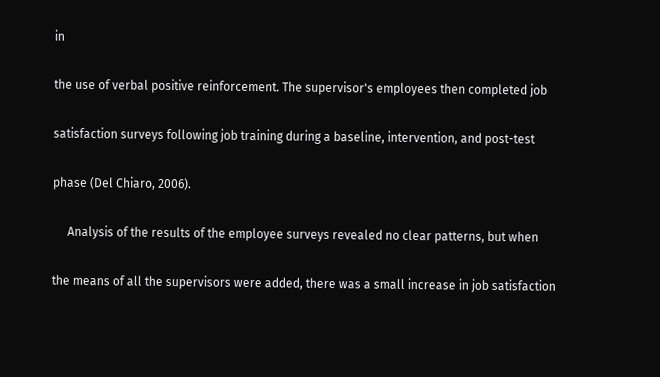in

the use of verbal positive reinforcement. The supervisor's employees then completed job

satisfaction surveys following job training during a baseline, intervention, and post-test

phase (Del Chiaro, 2006).

     Analysis of the results of the employee surveys revealed no clear patterns, but when

the means of all the supervisors were added, there was a small increase in job satisfaction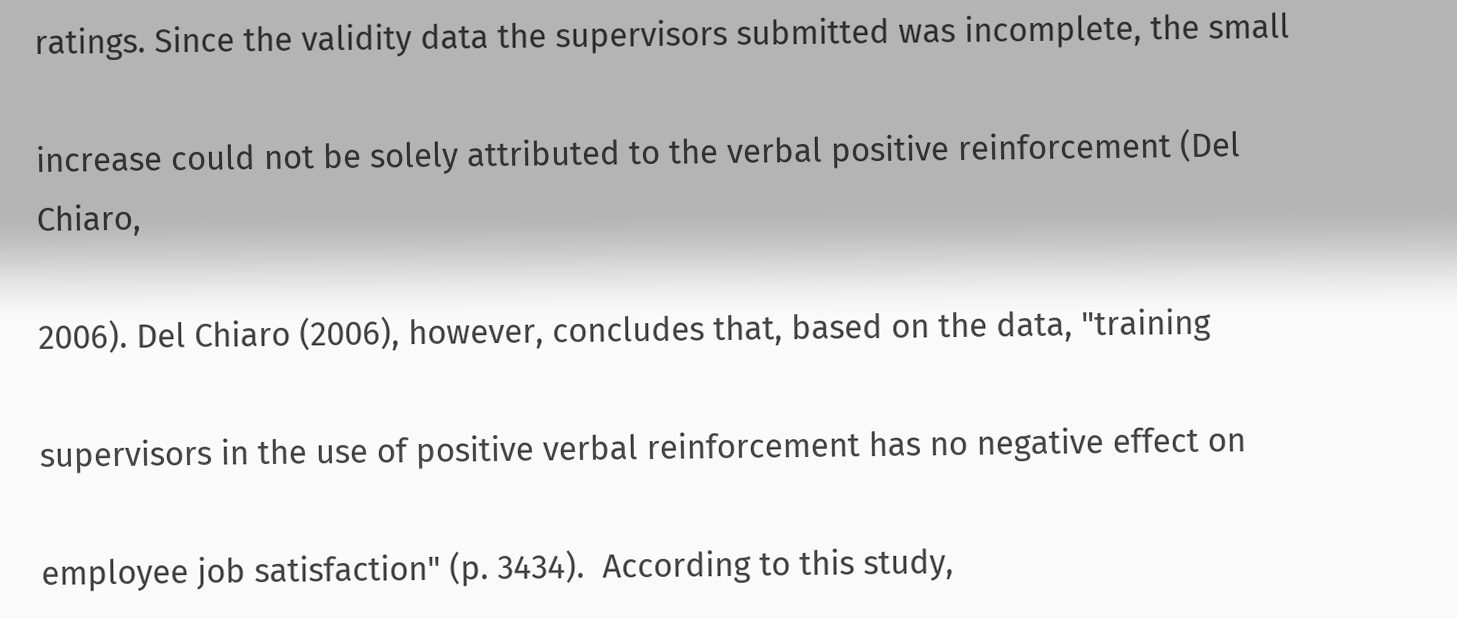ratings. Since the validity data the supervisors submitted was incomplete, the small

increase could not be solely attributed to the verbal positive reinforcement (Del Chiaro,

2006). Del Chiaro (2006), however, concludes that, based on the data, "training

supervisors in the use of positive verbal reinforcement has no negative effect on

employee job satisfaction" (p. 3434).  According to this study,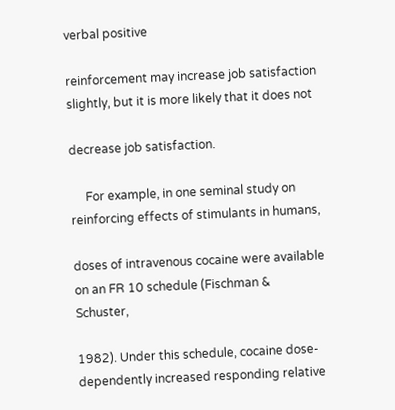verbal positive

reinforcement may increase job satisfaction slightly, but it is more likely that it does not

decrease job satisfaction.

     For example, in one seminal study on reinforcing effects of stimulants in humans,

doses of intravenous cocaine were available on an FR 10 schedule (Fischman & Schuster,

1982). Under this schedule, cocaine dose-dependently increased responding relative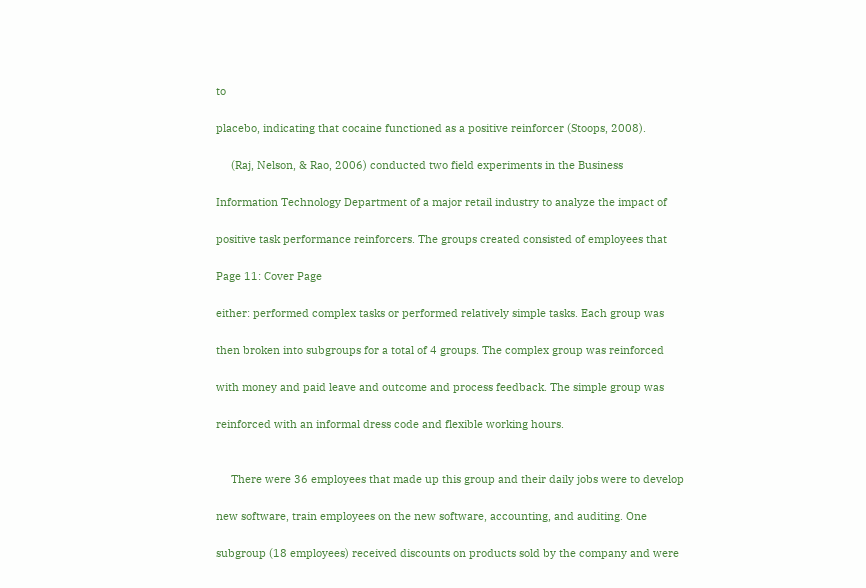to

placebo, indicating that cocaine functioned as a positive reinforcer (Stoops, 2008).

     (Raj, Nelson, & Rao, 2006) conducted two field experiments in the Business

Information Technology Department of a major retail industry to analyze the impact of

positive task performance reinforcers. The groups created consisted of employees that

Page 11: Cover Page

either: performed complex tasks or performed relatively simple tasks. Each group was

then broken into subgroups for a total of 4 groups. The complex group was reinforced

with money and paid leave and outcome and process feedback. The simple group was

reinforced with an informal dress code and flexible working hours.


     There were 36 employees that made up this group and their daily jobs were to develop

new software, train employees on the new software, accounting, and auditing. One

subgroup (18 employees) received discounts on products sold by the company and were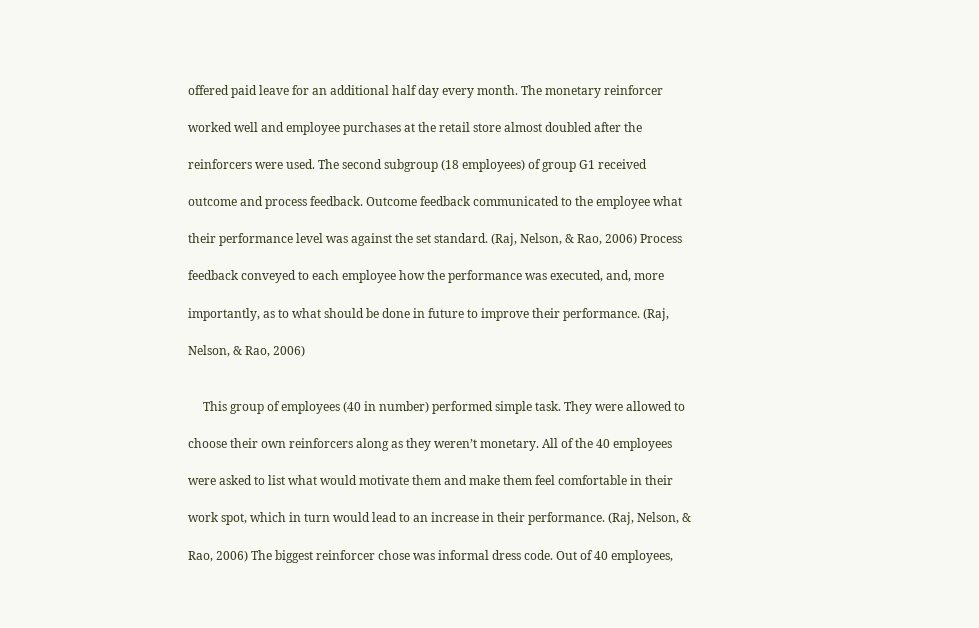offered paid leave for an additional half day every month. The monetary reinforcer

worked well and employee purchases at the retail store almost doubled after the

reinforcers were used. The second subgroup (18 employees) of group G1 received

outcome and process feedback. Outcome feedback communicated to the employee what

their performance level was against the set standard. (Raj, Nelson, & Rao, 2006) Process

feedback conveyed to each employee how the performance was executed, and, more

importantly, as to what should be done in future to improve their performance. (Raj,

Nelson, & Rao, 2006)


     This group of employees (40 in number) performed simple task. They were allowed to

choose their own reinforcers along as they weren’t monetary. All of the 40 employees

were asked to list what would motivate them and make them feel comfortable in their

work spot, which in turn would lead to an increase in their performance. (Raj, Nelson, &

Rao, 2006) The biggest reinforcer chose was informal dress code. Out of 40 employees,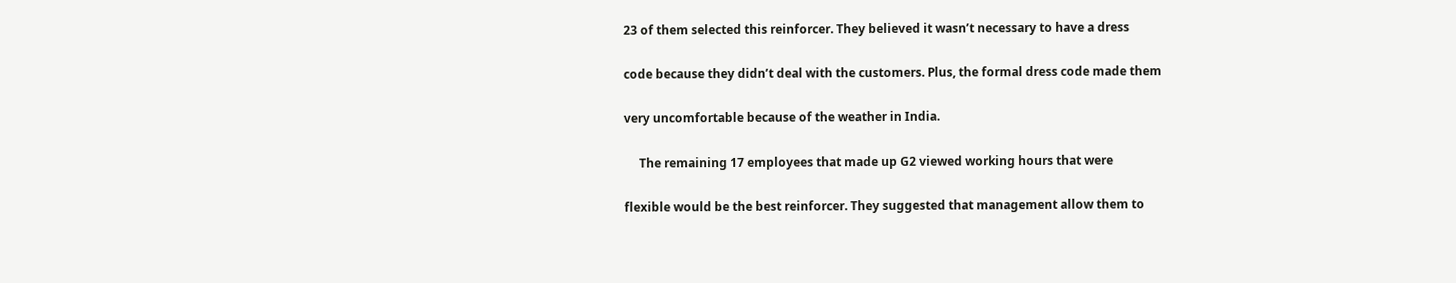23 of them selected this reinforcer. They believed it wasn’t necessary to have a dress

code because they didn’t deal with the customers. Plus, the formal dress code made them

very uncomfortable because of the weather in India.

     The remaining 17 employees that made up G2 viewed working hours that were

flexible would be the best reinforcer. They suggested that management allow them to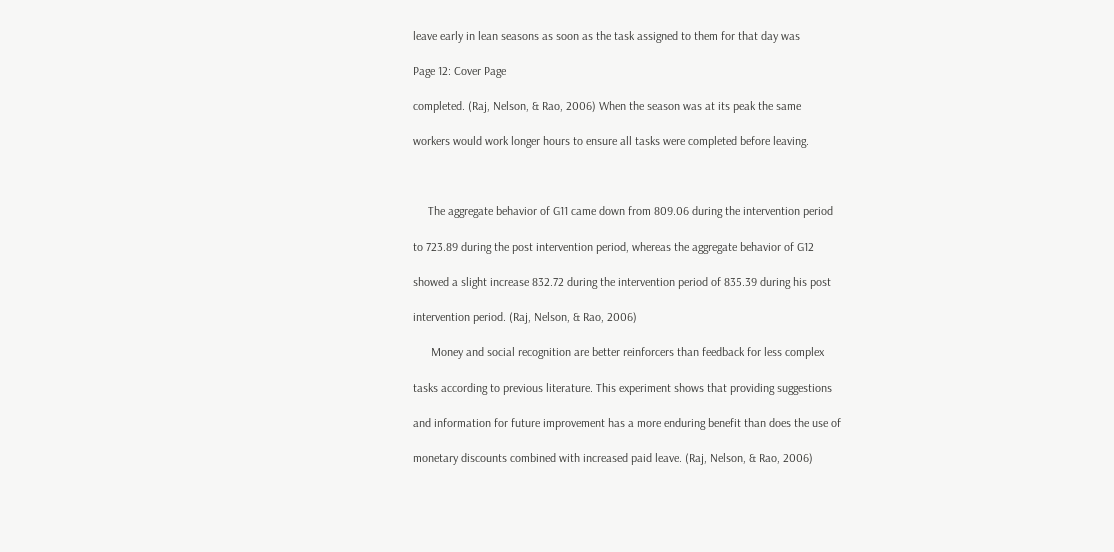leave early in lean seasons as soon as the task assigned to them for that day was

Page 12: Cover Page

completed. (Raj, Nelson, & Rao, 2006) When the season was at its peak the same

workers would work longer hours to ensure all tasks were completed before leaving.



     The aggregate behavior of G11 came down from 809.06 during the intervention period

to 723.89 during the post intervention period, whereas the aggregate behavior of G12

showed a slight increase 832.72 during the intervention period of 835.39 during his post

intervention period. (Raj, Nelson, & Rao, 2006)

      Money and social recognition are better reinforcers than feedback for less complex

tasks according to previous literature. This experiment shows that providing suggestions

and information for future improvement has a more enduring benefit than does the use of

monetary discounts combined with increased paid leave. (Raj, Nelson, & Rao, 2006)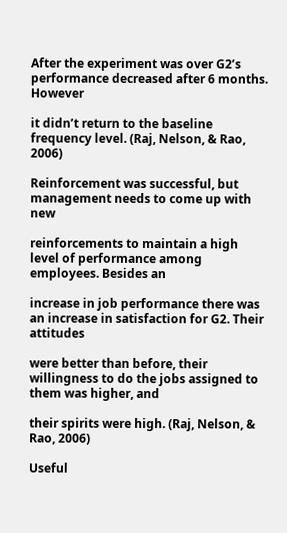After the experiment was over G2’s performance decreased after 6 months. However

it didn’t return to the baseline frequency level. (Raj, Nelson, & Rao, 2006)

Reinforcement was successful, but management needs to come up with new

reinforcements to maintain a high level of performance among employees. Besides an

increase in job performance there was an increase in satisfaction for G2. Their attitudes

were better than before, their willingness to do the jobs assigned to them was higher, and

their spirits were high. (Raj, Nelson, & Rao, 2006)

Useful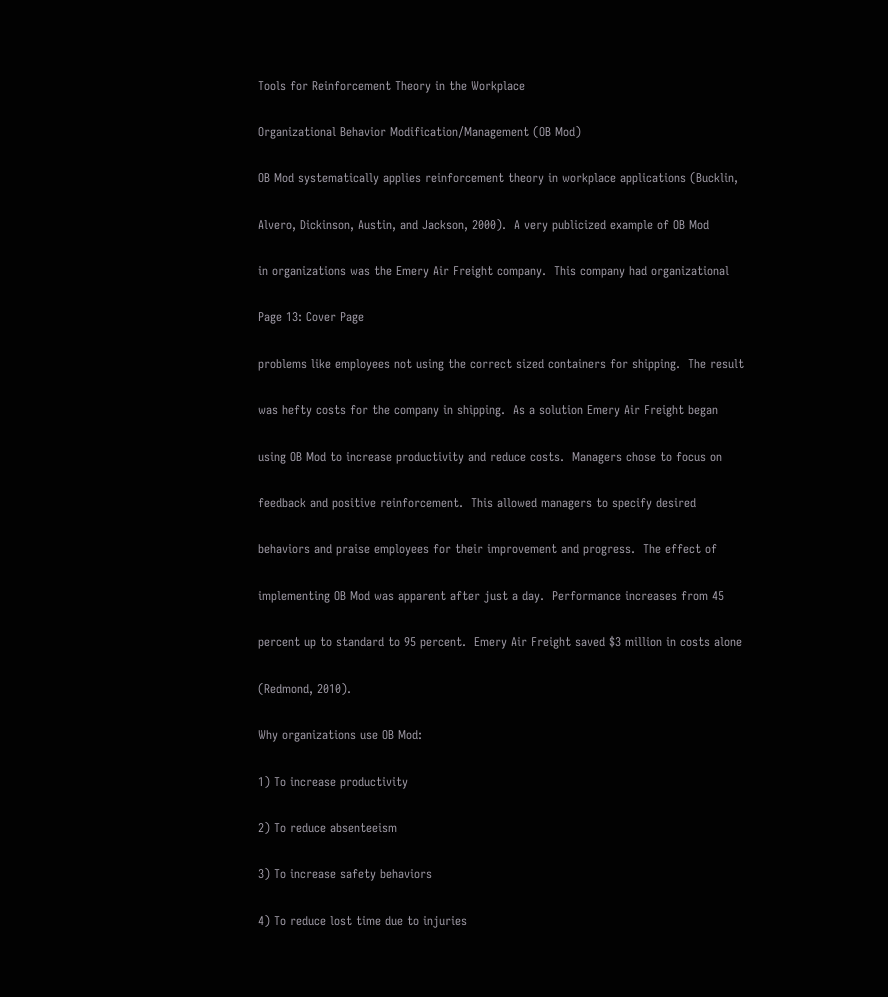Tools for Reinforcement Theory in the Workplace

Organizational Behavior Modification/Management (OB Mod)

OB Mod systematically applies reinforcement theory in workplace applications (Bucklin,

Alvero, Dickinson, Austin, and Jackson, 2000).  A very publicized example of OB Mod

in organizations was the Emery Air Freight company.  This company had organizational

Page 13: Cover Page

problems like employees not using the correct sized containers for shipping.  The result

was hefty costs for the company in shipping.  As a solution Emery Air Freight began

using OB Mod to increase productivity and reduce costs.  Managers chose to focus on

feedback and positive reinforcement.  This allowed managers to specify desired

behaviors and praise employees for their improvement and progress.  The effect of

implementing OB Mod was apparent after just a day.  Performance increases from 45

percent up to standard to 95 percent.  Emery Air Freight saved $3 million in costs alone

(Redmond, 2010).

Why organizations use OB Mod:

1) To increase productivity

2) To reduce absenteeism

3) To increase safety behaviors

4) To reduce lost time due to injuries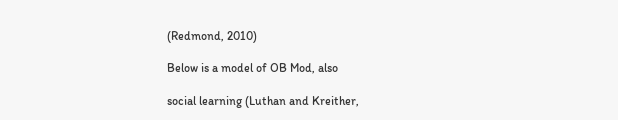(Redmond, 2010)

Below is a model of OB Mod, also

social learning (Luthan and Kreither,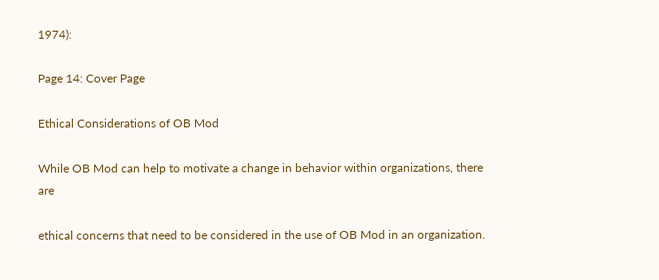1974):

Page 14: Cover Page

Ethical Considerations of OB Mod

While OB Mod can help to motivate a change in behavior within organizations, there are

ethical concerns that need to be considered in the use of OB Mod in an organization.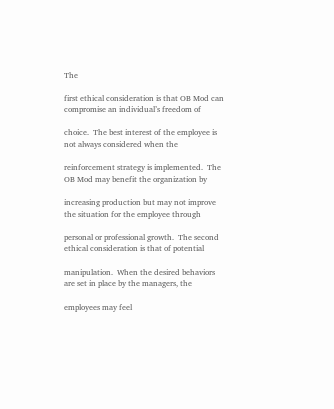The

first ethical consideration is that OB Mod can compromise an individual’s freedom of

choice.  The best interest of the employee is not always considered when the

reinforcement strategy is implemented.  The OB Mod may benefit the organization by

increasing production but may not improve the situation for the employee through

personal or professional growth.  The second ethical consideration is that of potential

manipulation.  When the desired behaviors are set in place by the managers, the

employees may feel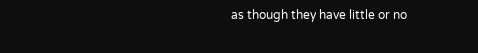as though they have little or no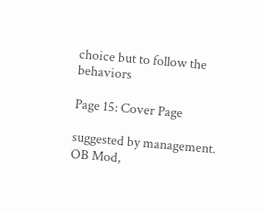choice but to follow the behaviors

Page 15: Cover Page

suggested by management.  OB Mod,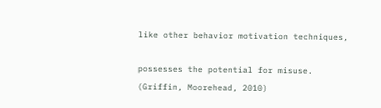like other behavior motivation techniques,

possesses the potential for misuse.  (Griffin, Moorehead, 2010)